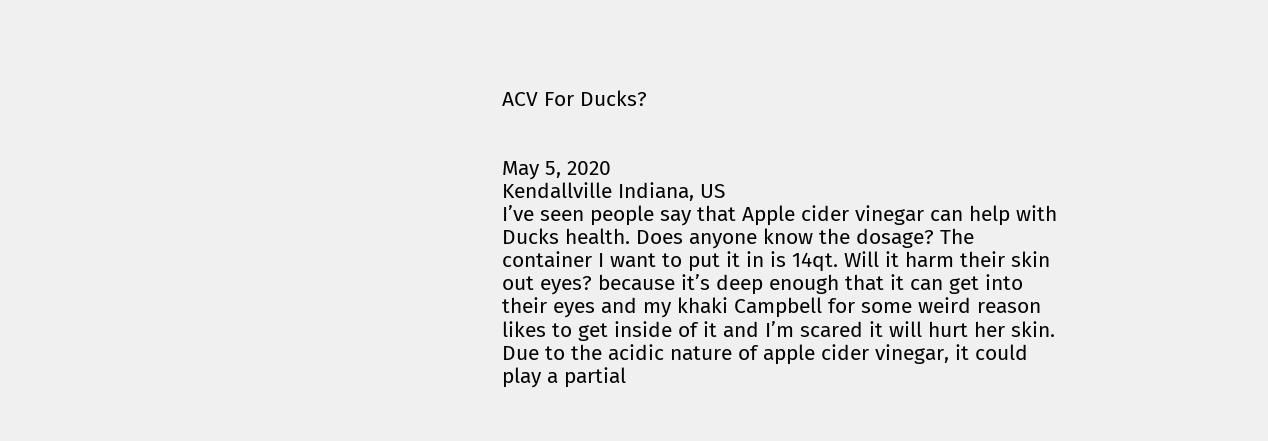ACV For Ducks?


May 5, 2020
Kendallville Indiana, US
I’ve seen people say that Apple cider vinegar can help with Ducks health. Does anyone know the dosage? The container I want to put it in is 14qt. Will it harm their skin out eyes? because it’s deep enough that it can get into their eyes and my khaki Campbell for some weird reason likes to get inside of it and I’m scared it will hurt her skin.
Due to the acidic nature of apple cider vinegar, it could play a partial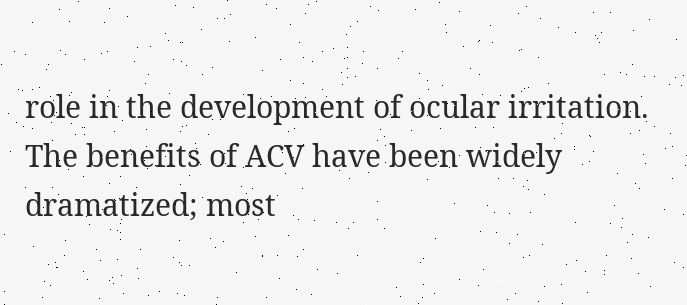role in the development of ocular irritation. The benefits of ACV have been widely dramatized; most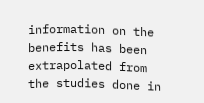information on the benefits has been extrapolated from the studies done in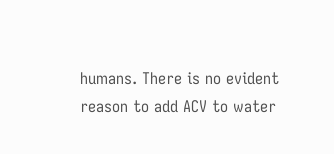humans. There is no evident reason to add ACV to water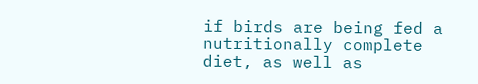if birds are being fed a nutritionally complete diet, as well as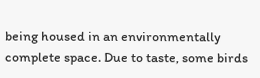being housed in an environmentally complete space. Due to taste, some birds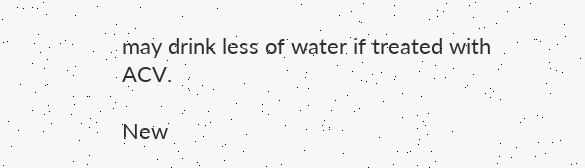may drink less of water if treated with ACV.

New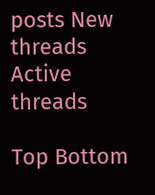posts New threads Active threads

Top Bottom